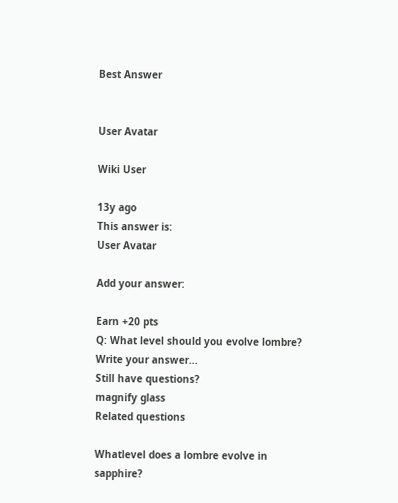Best Answer


User Avatar

Wiki User

13y ago
This answer is:
User Avatar

Add your answer:

Earn +20 pts
Q: What level should you evolve lombre?
Write your answer...
Still have questions?
magnify glass
Related questions

Whatlevel does a lombre evolve in sapphire?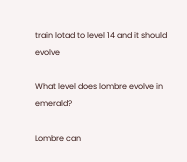train lotad to level 14 and it should evolve

What level does lombre evolve in emerald?

Lombre can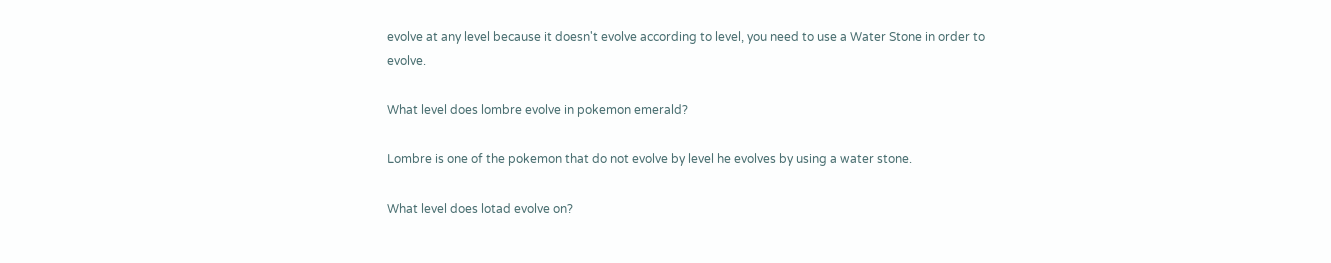evolve at any level because it doesn't evolve according to level, you need to use a Water Stone in order to evolve.

What level does lombre evolve in pokemon emerald?

Lombre is one of the pokemon that do not evolve by level he evolves by using a water stone.

What level does lotad evolve on?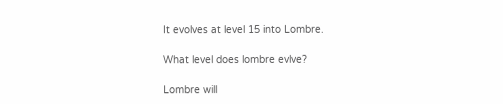It evolves at level 15 into Lombre.

What level does lombre evlve?

Lombre will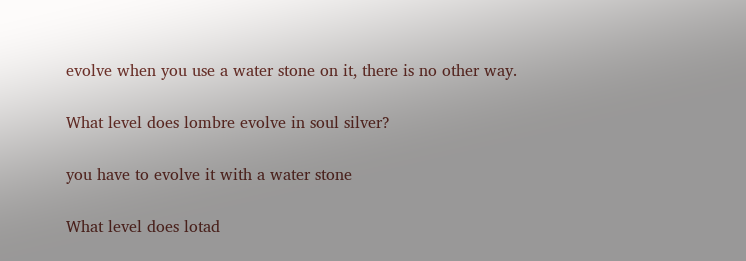evolve when you use a water stone on it, there is no other way.

What level does lombre evolve in soul silver?

you have to evolve it with a water stone

What level does lotad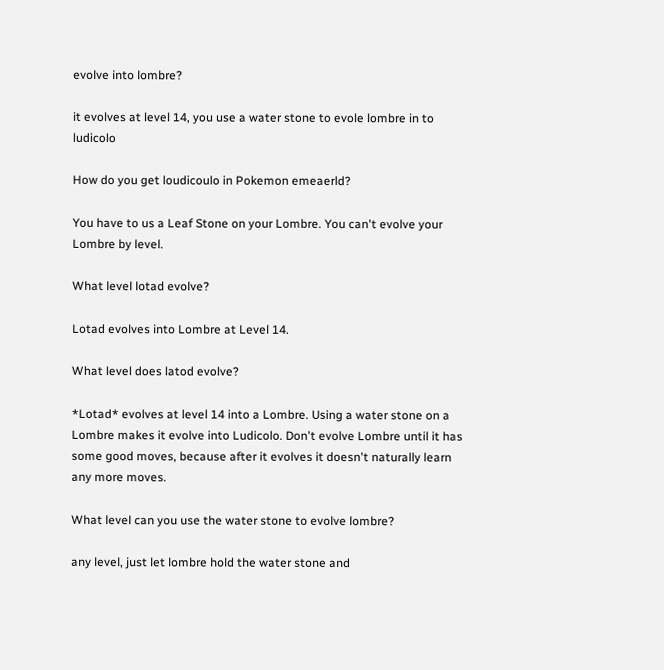evolve into lombre?

it evolves at level 14, you use a water stone to evole lombre in to ludicolo

How do you get loudicoulo in Pokemon emeaerld?

You have to us a Leaf Stone on your Lombre. You can't evolve your Lombre by level.

What level lotad evolve?

Lotad evolves into Lombre at Level 14.

What level does latod evolve?

*Lotad* evolves at level 14 into a Lombre. Using a water stone on a Lombre makes it evolve into Ludicolo. Don't evolve Lombre until it has some good moves, because after it evolves it doesn't naturally learn any more moves.

What level can you use the water stone to evolve lombre?

any level, just let lombre hold the water stone and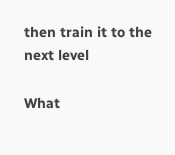then train it to the next level

What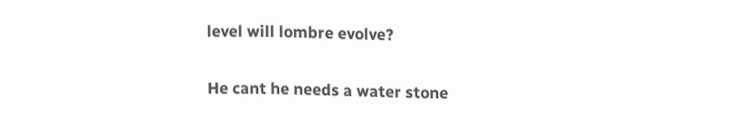level will lombre evolve?

He cant he needs a water stone